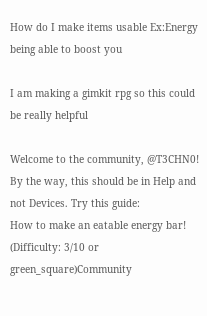How do I make items usable Ex:Energy being able to boost you

I am making a gimkit rpg so this could be really helpful

Welcome to the community, @T3CHN0! By the way, this should be in Help and not Devices. Try this guide:
How to make an eatable energy bar! (Difficulty: 3/10 or green_square)Community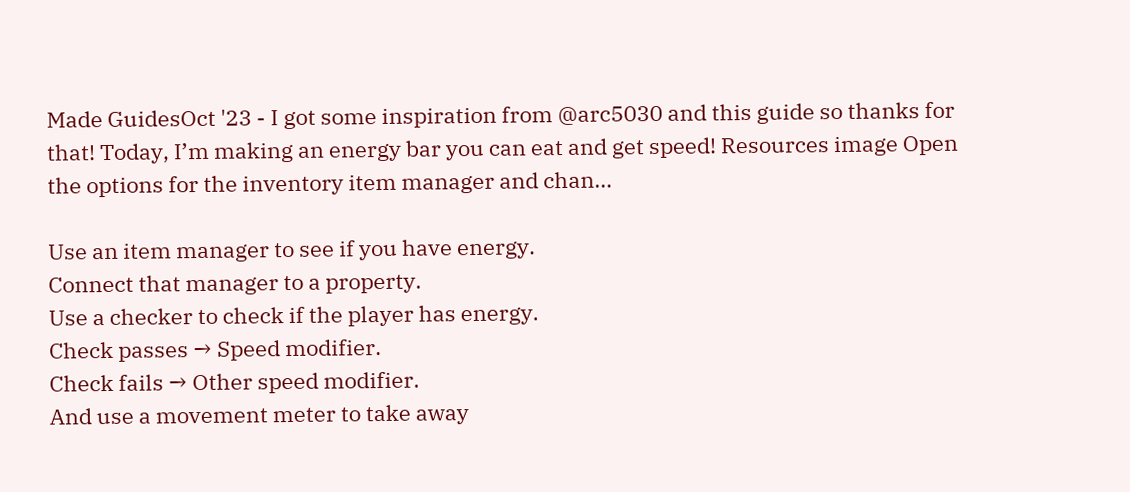Made GuidesOct '23 - I got some inspiration from @arc5030 and this guide so thanks for that! Today, I’m making an energy bar you can eat and get speed! Resources image Open the options for the inventory item manager and chan…

Use an item manager to see if you have energy.
Connect that manager to a property.
Use a checker to check if the player has energy.
Check passes → Speed modifier.
Check fails → Other speed modifier.
And use a movement meter to take away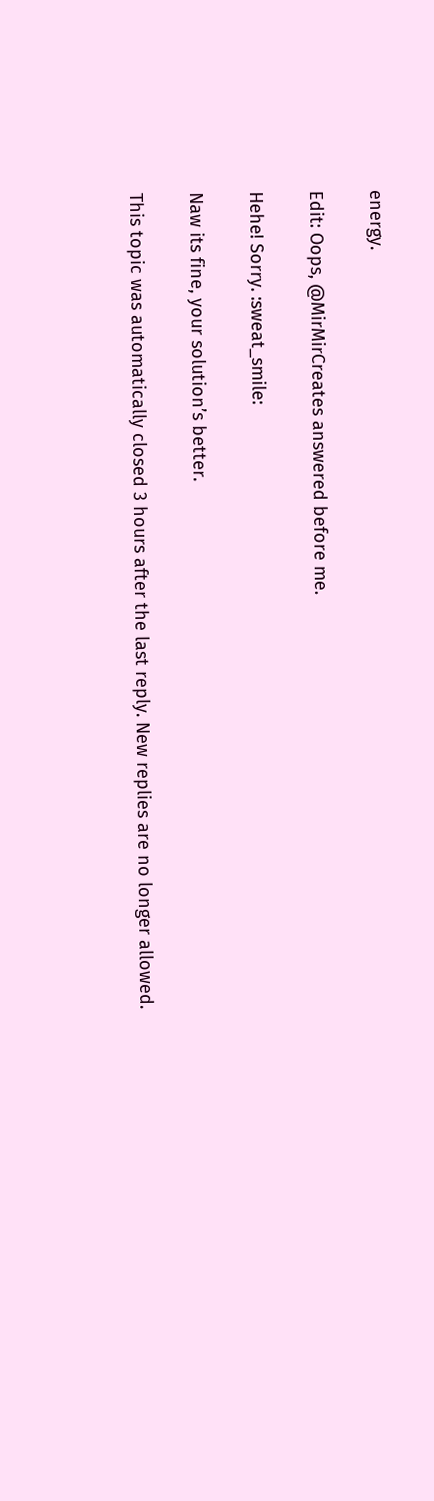energy.

Edit: Oops, @MirMirCreates answered before me.

Hehe! Sorry. :sweat_smile:

Naw its fine, your solution’s better.

This topic was automatically closed 3 hours after the last reply. New replies are no longer allowed.